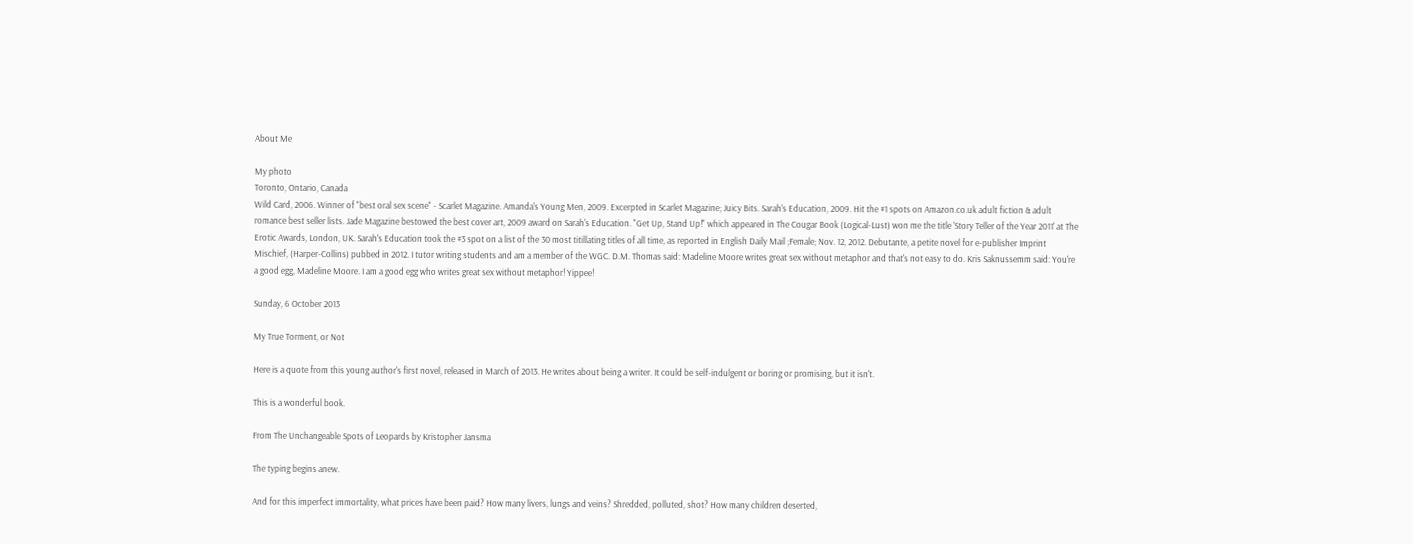About Me

My photo
Toronto, Ontario, Canada
Wild Card, 2006. Winner of "best oral sex scene" - Scarlet Magazine. Amanda's Young Men, 2009. Excerpted in Scarlet Magazine; Juicy Bits. Sarah's Education, 2009. Hit the #1 spots on Amazon.co.uk adult fiction & adult romance best seller lists. Jade Magazine bestowed the best cover art, 2009 award on Sarah's Education. "Get Up, Stand Up!" which appeared in The Cougar Book (Logical-Lust) won me the title 'Story Teller of the Year 2011' at The Erotic Awards, London, UK. Sarah's Education took the #3 spot on a list of the 30 most titillating titles of all time, as reported in English Daily Mail ;Female; Nov. 12, 2012. Debutante, a petite novel for e-publisher Imprint Mischief, (Harper-Collins) pubbed in 2012. I tutor writing students and am a member of the WGC. D.M. Thomas said: Madeline Moore writes great sex without metaphor and that's not easy to do. Kris Saknussemm said: You're a good egg, Madeline Moore. I am a good egg who writes great sex without metaphor! Yippee!

Sunday, 6 October 2013

My True Torment, or Not

Here is a quote from this young author's first novel, released in March of 2013. He writes about being a writer. It could be self-indulgent or boring or promising, but it isn't.

This is a wonderful book.

From The Unchangeable Spots of Leopards by Kristopher Jansma

The typing begins anew.

And for this imperfect immortality, what prices have been paid? How many livers, lungs and veins? Shredded, polluted, shot? How many children deserted,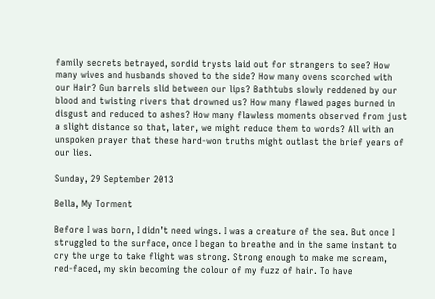family secrets betrayed, sordid trysts laid out for strangers to see? How many wives and husbands shoved to the side? How many ovens scorched with our Hair? Gun barrels slid between our lips? Bathtubs slowly reddened by our blood and twisting rivers that drowned us? How many flawed pages burned in disgust and reduced to ashes? How many flawless moments observed from just a slight distance so that, later, we might reduce them to words? All with an unspoken prayer that these hard-won truths might outlast the brief years of our lies.

Sunday, 29 September 2013

Bella, My Torment

Before I was born, I didn’t need wings. I was a creature of the sea. But once I struggled to the surface, once I began to breathe and in the same instant to cry the urge to take flight was strong. Strong enough to make me scream, red-faced, my skin becoming the colour of my fuzz of hair. To have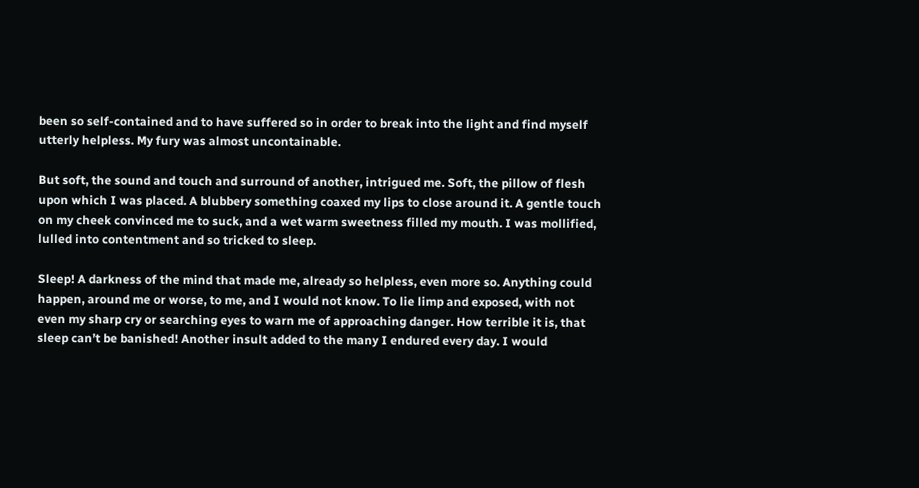been so self-contained and to have suffered so in order to break into the light and find myself utterly helpless. My fury was almost uncontainable.

But soft, the sound and touch and surround of another, intrigued me. Soft, the pillow of flesh upon which I was placed. A blubbery something coaxed my lips to close around it. A gentle touch on my cheek convinced me to suck, and a wet warm sweetness filled my mouth. I was mollified, lulled into contentment and so tricked to sleep.

Sleep! A darkness of the mind that made me, already so helpless, even more so. Anything could happen, around me or worse, to me, and I would not know. To lie limp and exposed, with not even my sharp cry or searching eyes to warn me of approaching danger. How terrible it is, that sleep can’t be banished! Another insult added to the many I endured every day. I would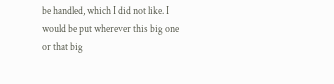be handled, which I did not like. I would be put wherever this big one or that big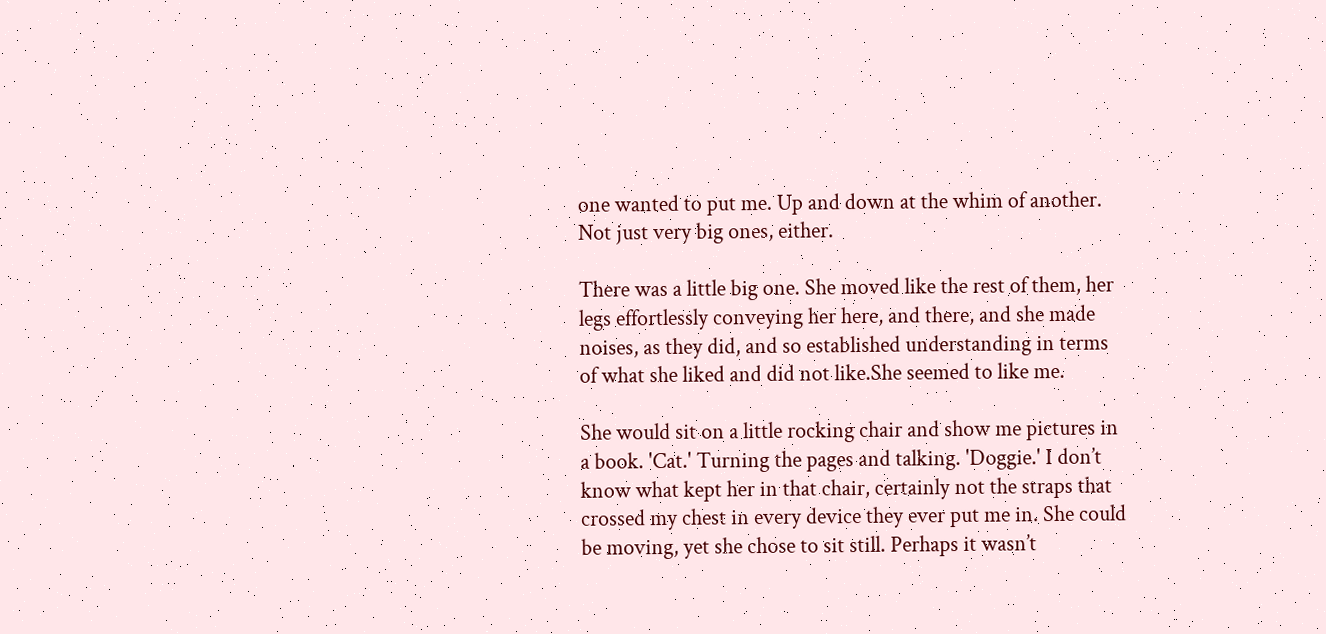one wanted to put me. Up and down at the whim of another. Not just very big ones, either.

There was a little big one. She moved like the rest of them, her legs effortlessly conveying her here, and there, and she made noises, as they did, and so established understanding in terms of what she liked and did not like.She seemed to like me.

She would sit on a little rocking chair and show me pictures in a book. 'Cat.' Turning the pages and talking. 'Doggie.' I don’t know what kept her in that chair, certainly not the straps that crossed my chest in every device they ever put me in. She could be moving, yet she chose to sit still. Perhaps it wasn’t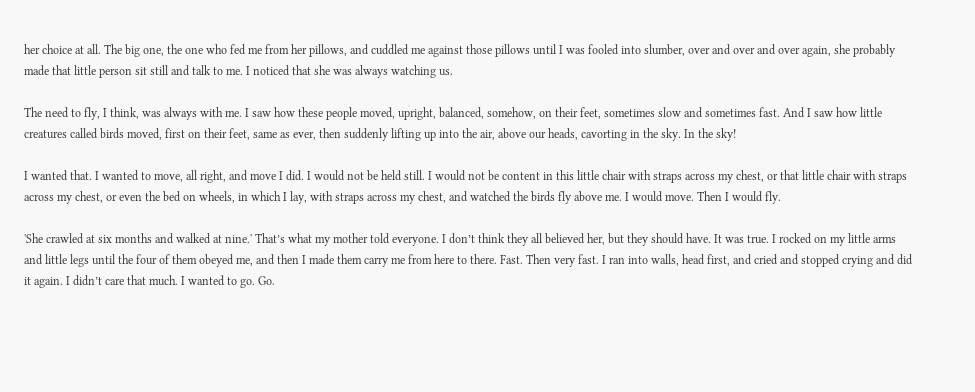her choice at all. The big one, the one who fed me from her pillows, and cuddled me against those pillows until I was fooled into slumber, over and over and over again, she probably made that little person sit still and talk to me. I noticed that she was always watching us.

The need to fly, I think, was always with me. I saw how these people moved, upright, balanced, somehow, on their feet, sometimes slow and sometimes fast. And I saw how little creatures called birds moved, first on their feet, same as ever, then suddenly lifting up into the air, above our heads, cavorting in the sky. In the sky!

I wanted that. I wanted to move, all right, and move I did. I would not be held still. I would not be content in this little chair with straps across my chest, or that little chair with straps across my chest, or even the bed on wheels, in which I lay, with straps across my chest, and watched the birds fly above me. I would move. Then I would fly.

'She crawled at six months and walked at nine.' That’s what my mother told everyone. I don’t think they all believed her, but they should have. It was true. I rocked on my little arms and little legs until the four of them obeyed me, and then I made them carry me from here to there. Fast. Then very fast. I ran into walls, head first, and cried and stopped crying and did it again. I didn’t care that much. I wanted to go. Go.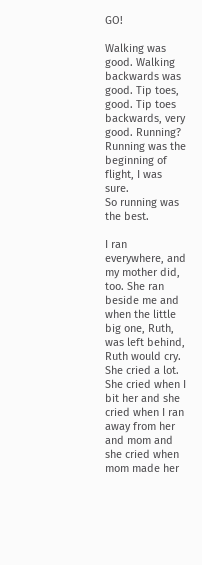GO!

Walking was good. Walking backwards was good. Tip toes, good. Tip toes backwards, very good. Running? Running was the beginning of flight, I was sure.
So running was the best.

I ran everywhere, and my mother did, too. She ran beside me and when the little big one, Ruth, was left behind, Ruth would cry. She cried a lot. She cried when I bit her and she cried when I ran away from her and mom and she cried when mom made her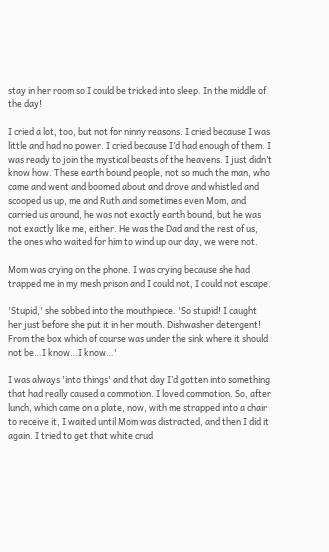stay in her room so I could be tricked into sleep. In the middle of the day!

I cried a lot, too, but not for ninny reasons. I cried because I was little and had no power. I cried because I’d had enough of them. I was ready to join the mystical beasts of the heavens. I just didn’t know how. These earth bound people, not so much the man, who came and went and boomed about and drove and whistled and scooped us up, me and Ruth and sometimes even Mom, and carried us around, he was not exactly earth bound, but he was not exactly like me, either. He was the Dad and the rest of us, the ones who waited for him to wind up our day, we were not.

Mom was crying on the phone. I was crying because she had trapped me in my mesh prison and I could not, I could not escape.

'Stupid,' she sobbed into the mouthpiece. 'So stupid! I caught her just before she put it in her mouth. Dishwasher detergent! From the box which of course was under the sink where it should not be…I know…I know…'

I was always 'into things' and that day I’d gotten into something that had really caused a commotion. I loved commotion. So, after lunch, which came on a plate, now, with me strapped into a chair to receive it, I waited until Mom was distracted, and then I did it again. I tried to get that white crud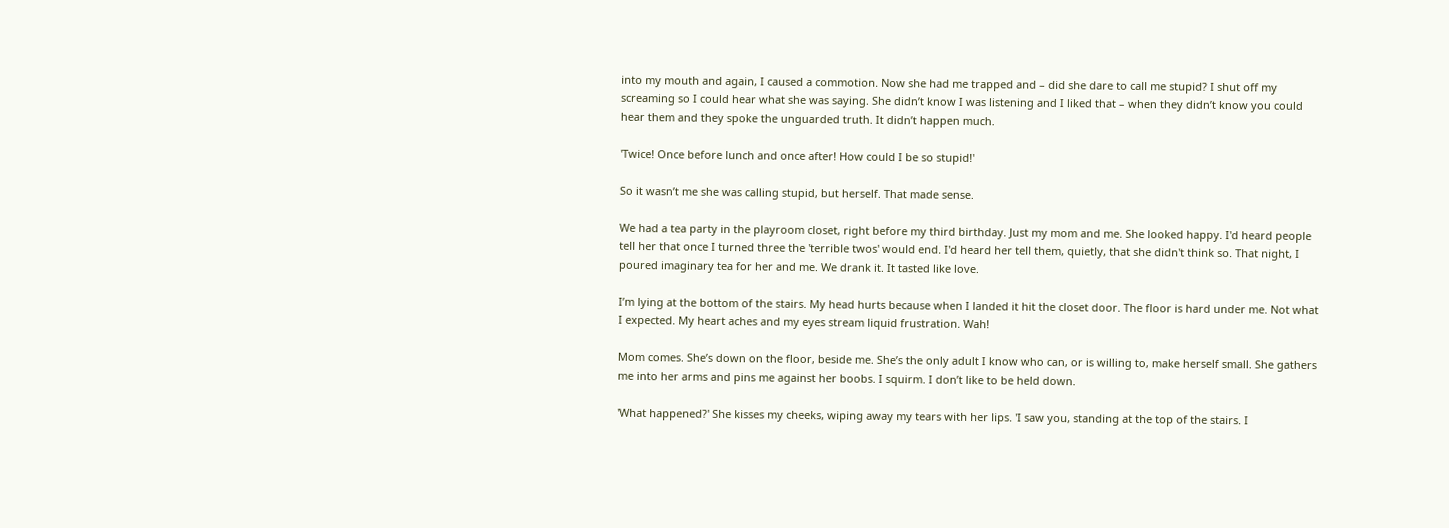into my mouth and again, I caused a commotion. Now she had me trapped and – did she dare to call me stupid? I shut off my screaming so I could hear what she was saying. She didn’t know I was listening and I liked that – when they didn’t know you could hear them and they spoke the unguarded truth. It didn’t happen much.

'Twice! Once before lunch and once after! How could I be so stupid!'

So it wasn’t me she was calling stupid, but herself. That made sense.

We had a tea party in the playroom closet, right before my third birthday. Just my mom and me. She looked happy. I'd heard people tell her that once I turned three the 'terrible twos' would end. I'd heard her tell them, quietly, that she didn't think so. That night, I poured imaginary tea for her and me. We drank it. It tasted like love.

I’m lying at the bottom of the stairs. My head hurts because when I landed it hit the closet door. The floor is hard under me. Not what I expected. My heart aches and my eyes stream liquid frustration. Wah!

Mom comes. She’s down on the floor, beside me. She’s the only adult I know who can, or is willing to, make herself small. She gathers me into her arms and pins me against her boobs. I squirm. I don’t like to be held down.

'What happened?' She kisses my cheeks, wiping away my tears with her lips. 'I saw you, standing at the top of the stairs. I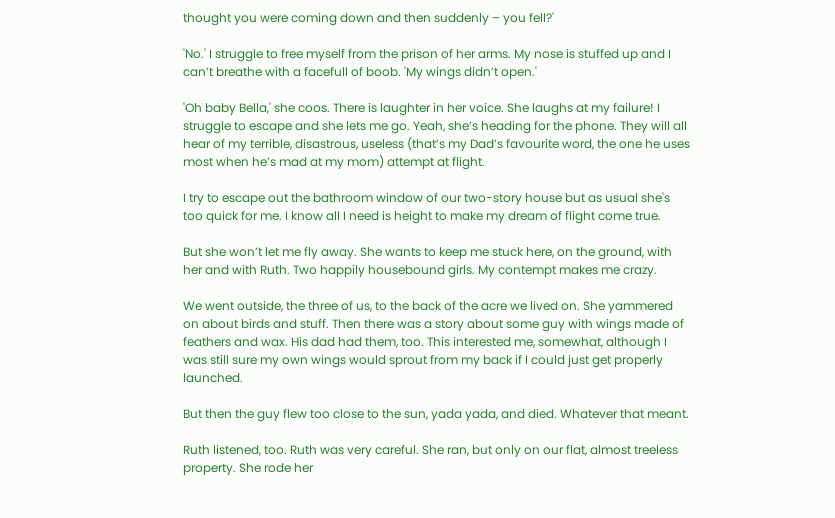thought you were coming down and then suddenly – you fell?'

'No.' I struggle to free myself from the prison of her arms. My nose is stuffed up and I can’t breathe with a facefull of boob. 'My wings didn’t open.'

'Oh baby Bella,' she coos. There is laughter in her voice. She laughs at my failure! I struggle to escape and she lets me go. Yeah, she’s heading for the phone. They will all hear of my terrible, disastrous, useless (that’s my Dad’s favourite word, the one he uses most when he’s mad at my mom) attempt at flight.

I try to escape out the bathroom window of our two-story house but as usual she's too quick for me. I know all I need is height to make my dream of flight come true.

But she won’t let me fly away. She wants to keep me stuck here, on the ground, with her and with Ruth. Two happily housebound girls. My contempt makes me crazy.

We went outside, the three of us, to the back of the acre we lived on. She yammered on about birds and stuff. Then there was a story about some guy with wings made of feathers and wax. His dad had them, too. This interested me, somewhat, although I was still sure my own wings would sprout from my back if I could just get properly launched.

But then the guy flew too close to the sun, yada yada, and died. Whatever that meant.

Ruth listened, too. Ruth was very careful. She ran, but only on our flat, almost treeless property. She rode her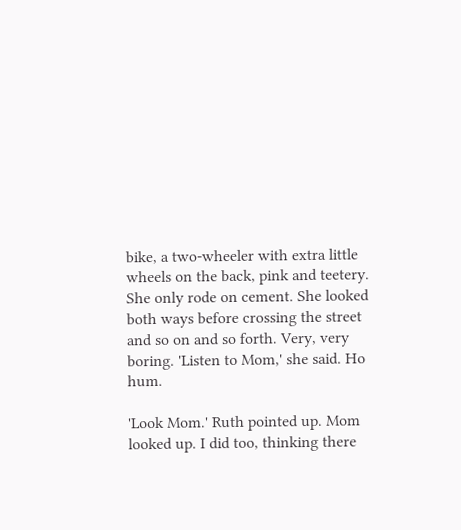bike, a two-wheeler with extra little wheels on the back, pink and teetery. She only rode on cement. She looked both ways before crossing the street and so on and so forth. Very, very boring. 'Listen to Mom,' she said. Ho hum.

'Look Mom.' Ruth pointed up. Mom looked up. I did too, thinking there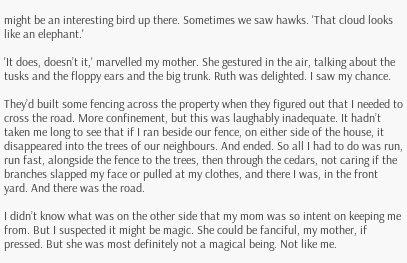might be an interesting bird up there. Sometimes we saw hawks. 'That cloud looks like an elephant.'

'It does, doesn’t it,' marvelled my mother. She gestured in the air, talking about the tusks and the floppy ears and the big trunk. Ruth was delighted. I saw my chance.

They’d built some fencing across the property when they figured out that I needed to cross the road. More confinement, but this was laughably inadequate. It hadn’t taken me long to see that if I ran beside our fence, on either side of the house, it disappeared into the trees of our neighbours. And ended. So all I had to do was run, run fast, alongside the fence to the trees, then through the cedars, not caring if the branches slapped my face or pulled at my clothes, and there I was, in the front yard. And there was the road.

I didn’t know what was on the other side that my mom was so intent on keeping me from. But I suspected it might be magic. She could be fanciful, my mother, if pressed. But she was most definitely not a magical being. Not like me.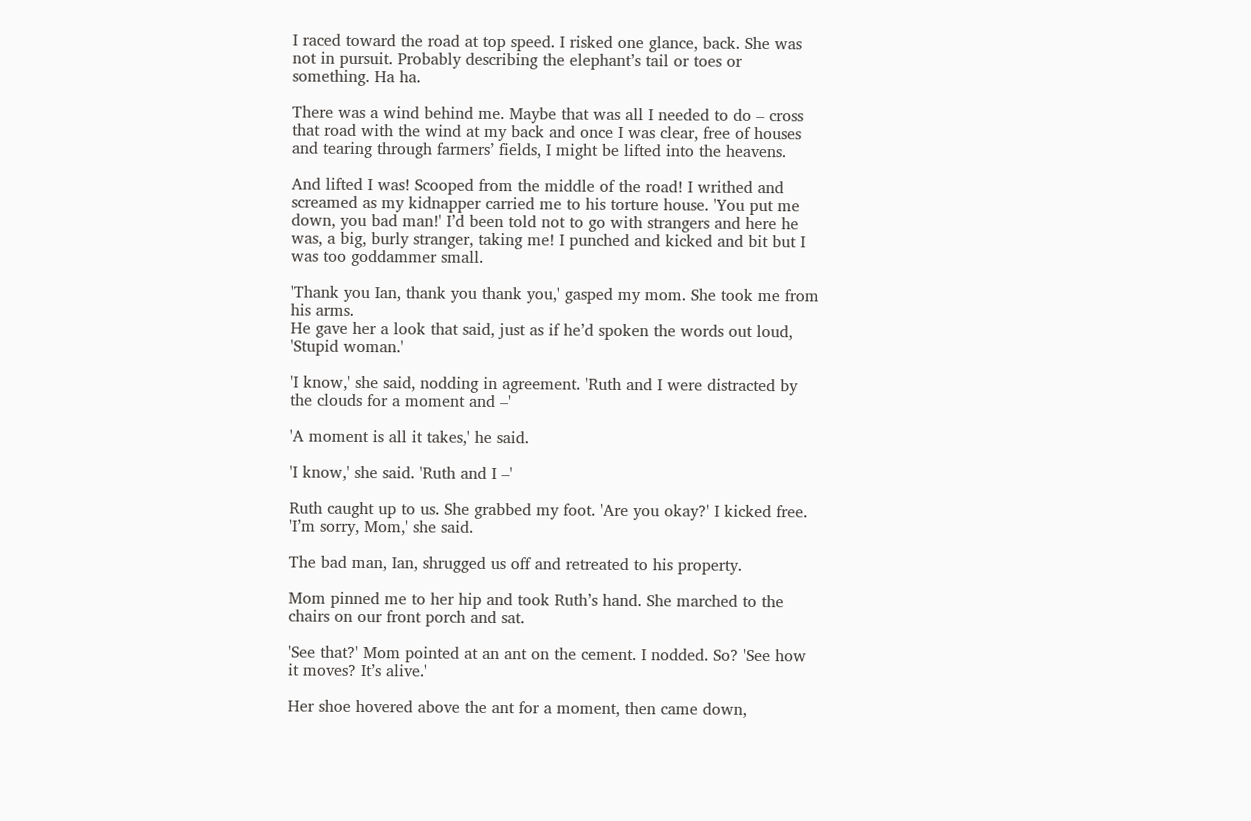I raced toward the road at top speed. I risked one glance, back. She was not in pursuit. Probably describing the elephant’s tail or toes or something. Ha ha.

There was a wind behind me. Maybe that was all I needed to do – cross that road with the wind at my back and once I was clear, free of houses and tearing through farmers’ fields, I might be lifted into the heavens.

And lifted I was! Scooped from the middle of the road! I writhed and screamed as my kidnapper carried me to his torture house. 'You put me down, you bad man!' I’d been told not to go with strangers and here he was, a big, burly stranger, taking me! I punched and kicked and bit but I was too goddammer small.

'Thank you Ian, thank you thank you,' gasped my mom. She took me from his arms.
He gave her a look that said, just as if he’d spoken the words out loud, 'Stupid woman.'

'I know,' she said, nodding in agreement. 'Ruth and I were distracted by the clouds for a moment and –'

'A moment is all it takes,' he said.

'I know,' she said. 'Ruth and I –'

Ruth caught up to us. She grabbed my foot. 'Are you okay?' I kicked free. 'I’m sorry, Mom,' she said.

The bad man, Ian, shrugged us off and retreated to his property.

Mom pinned me to her hip and took Ruth’s hand. She marched to the chairs on our front porch and sat.

'See that?' Mom pointed at an ant on the cement. I nodded. So? 'See how it moves? It’s alive.'

Her shoe hovered above the ant for a moment, then came down,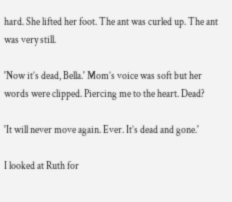hard. She lifted her foot. The ant was curled up. The ant was very still.

'Now it’s dead, Bella.' Mom’s voice was soft but her words were clipped. Piercing me to the heart. Dead?

'It will never move again. Ever. It’s dead and gone.'

I looked at Ruth for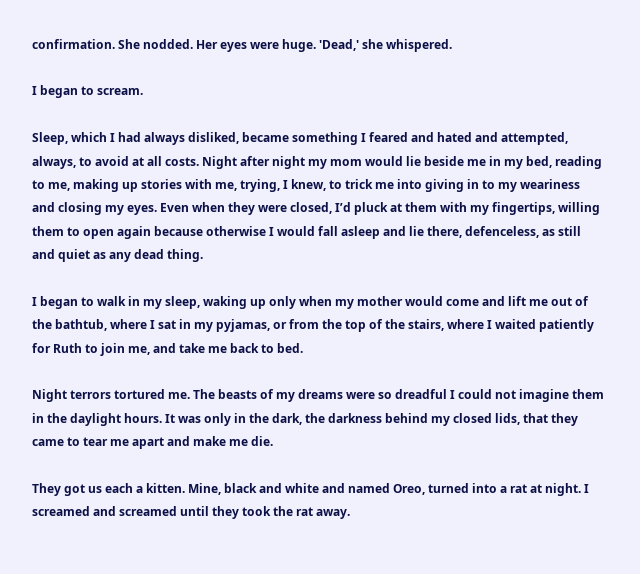confirmation. She nodded. Her eyes were huge. 'Dead,' she whispered.

I began to scream.

Sleep, which I had always disliked, became something I feared and hated and attempted, always, to avoid at all costs. Night after night my mom would lie beside me in my bed, reading to me, making up stories with me, trying, I knew, to trick me into giving in to my weariness and closing my eyes. Even when they were closed, I’d pluck at them with my fingertips, willing them to open again because otherwise I would fall asleep and lie there, defenceless, as still and quiet as any dead thing.

I began to walk in my sleep, waking up only when my mother would come and lift me out of the bathtub, where I sat in my pyjamas, or from the top of the stairs, where I waited patiently for Ruth to join me, and take me back to bed.

Night terrors tortured me. The beasts of my dreams were so dreadful I could not imagine them in the daylight hours. It was only in the dark, the darkness behind my closed lids, that they came to tear me apart and make me die.

They got us each a kitten. Mine, black and white and named Oreo, turned into a rat at night. I screamed and screamed until they took the rat away.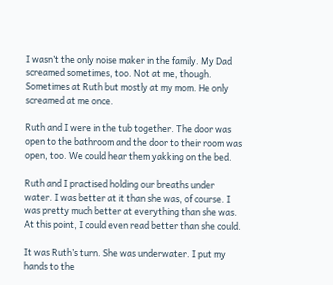I wasn’t the only noise maker in the family. My Dad screamed sometimes, too. Not at me, though. Sometimes at Ruth but mostly at my mom. He only screamed at me once.

Ruth and I were in the tub together. The door was open to the bathroom and the door to their room was open, too. We could hear them yakking on the bed.

Ruth and I practised holding our breaths under water. I was better at it than she was, of course. I was pretty much better at everything than she was. At this point, I could even read better than she could.

It was Ruth’s turn. She was underwater. I put my hands to the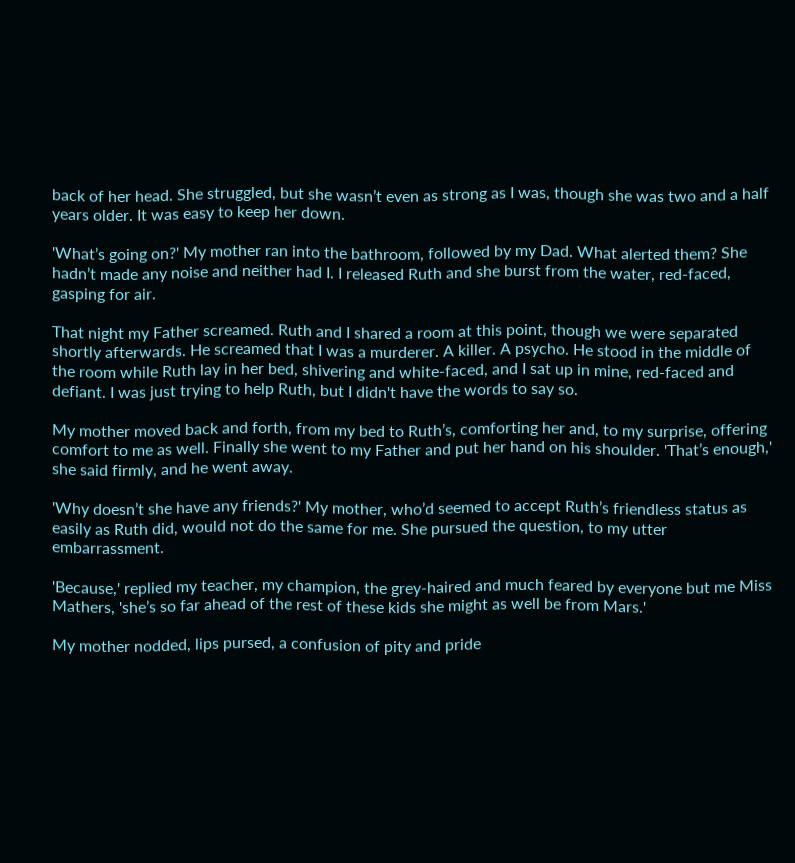back of her head. She struggled, but she wasn’t even as strong as I was, though she was two and a half years older. It was easy to keep her down.

'What’s going on?' My mother ran into the bathroom, followed by my Dad. What alerted them? She hadn’t made any noise and neither had I. I released Ruth and she burst from the water, red-faced, gasping for air.

That night my Father screamed. Ruth and I shared a room at this point, though we were separated shortly afterwards. He screamed that I was a murderer. A killer. A psycho. He stood in the middle of the room while Ruth lay in her bed, shivering and white-faced, and I sat up in mine, red-faced and defiant. I was just trying to help Ruth, but I didn't have the words to say so.

My mother moved back and forth, from my bed to Ruth’s, comforting her and, to my surprise, offering comfort to me as well. Finally she went to my Father and put her hand on his shoulder. 'That’s enough,' she said firmly, and he went away.

'Why doesn’t she have any friends?' My mother, who’d seemed to accept Ruth’s friendless status as easily as Ruth did, would not do the same for me. She pursued the question, to my utter embarrassment.

'Because,' replied my teacher, my champion, the grey-haired and much feared by everyone but me Miss Mathers, 'she’s so far ahead of the rest of these kids she might as well be from Mars.'

My mother nodded, lips pursed, a confusion of pity and pride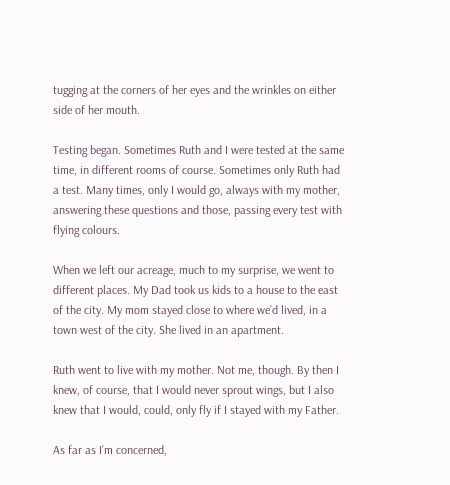tugging at the corners of her eyes and the wrinkles on either side of her mouth.

Testing began. Sometimes Ruth and I were tested at the same time, in different rooms of course. Sometimes only Ruth had a test. Many times, only I would go, always with my mother, answering these questions and those, passing every test with flying colours.

When we left our acreage, much to my surprise, we went to different places. My Dad took us kids to a house to the east of the city. My mom stayed close to where we’d lived, in a town west of the city. She lived in an apartment.

Ruth went to live with my mother. Not me, though. By then I knew, of course, that I would never sprout wings, but I also knew that I would, could, only fly if I stayed with my Father.

As far as I’m concerned,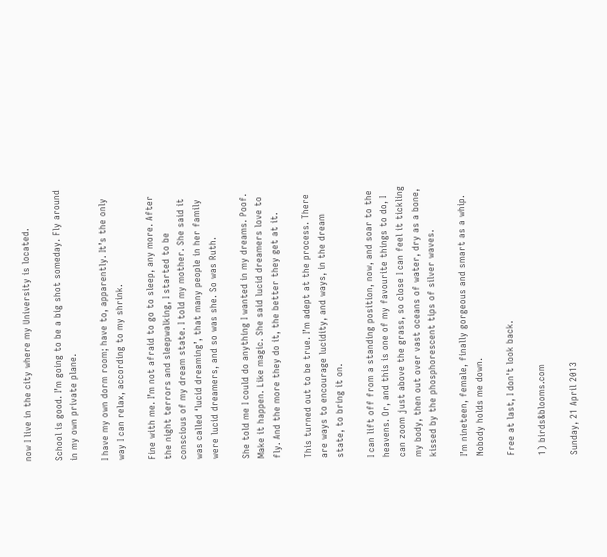now I live in the city where my University is located.

School is good. I’m going to be a big shot someday. Fly around in my own private plane.

I have my own dorm room; have to, apparently. It’s the only way I can relax, according to my shrink.

Fine with me. I’m not afraid to go to sleep, any more. After the night terrors and sleepwalking, I started to be conscious of my dream state. I told my mother. She said it was called ‘lucid dreaming’, that many people in her family were lucid dreamers, and so was she. So was Ruth.

She told me I could do anything I wanted in my dreams. Poof. Make it happen. Like magic. She said lucid dreamers love to fly. And the more they do it, the better they get at it.

This turned out to be true. I’m adept at the process. There are ways to encourage lucidity, and ways, in the dream state, to bring it on.

I can lift off from a standing position, now, and soar to the heavens. Or, and this is one of my favourite things to do, I can zoom just above the grass, so close I can feel it tickling my body, then out over vast oceans of water, dry as a bone, kissed by the phosphorescent tips of silver waves.

I’m nineteen, female, finally gorgeous and smart as a whip. Nobody holds me down.

Free at last, I don't look back.

1) birds&blooms.com

Sunday, 21 April 2013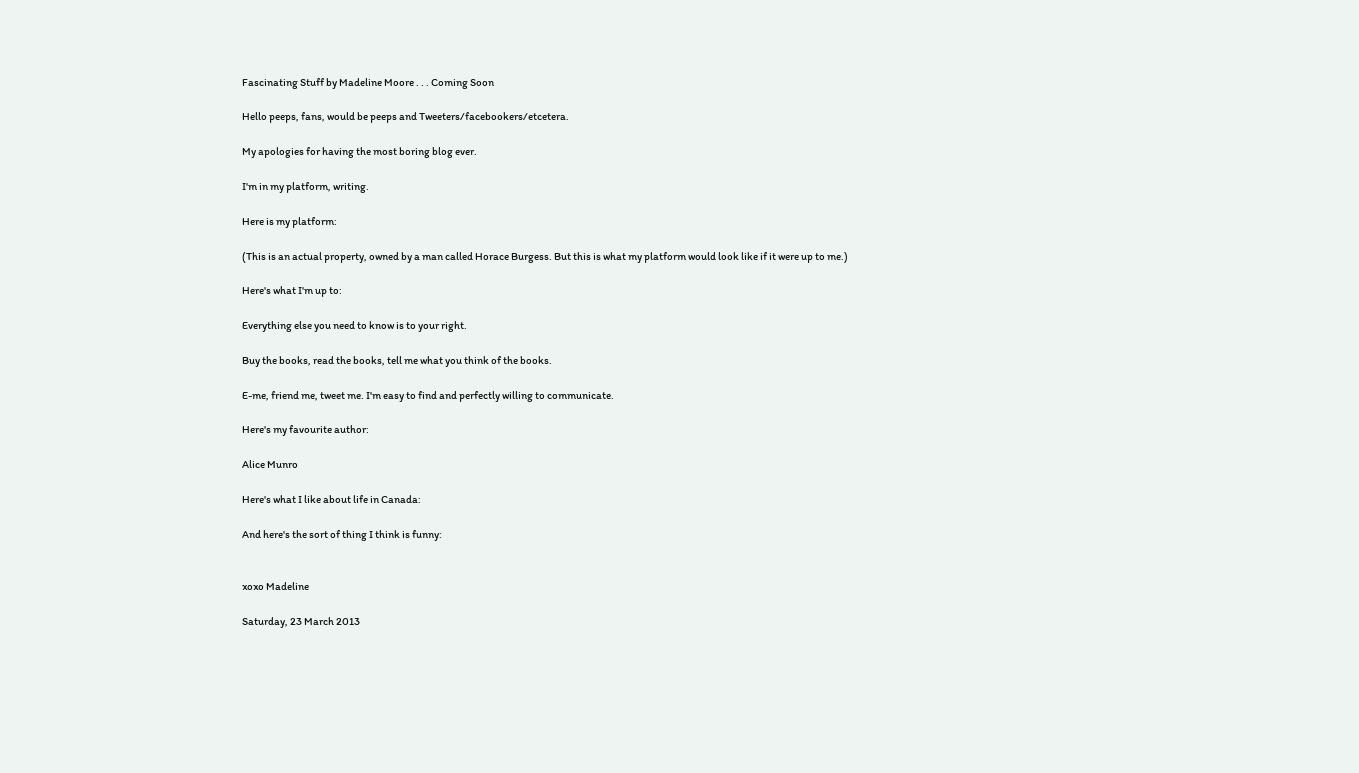Fascinating Stuff by Madeline Moore . . . Coming Soon

Hello peeps, fans, would be peeps and Tweeters/facebookers/etcetera.

My apologies for having the most boring blog ever.

I'm in my platform, writing.

Here is my platform:

(This is an actual property, owned by a man called Horace Burgess. But this is what my platform would look like if it were up to me.)

Here's what I'm up to:

Everything else you need to know is to your right.

Buy the books, read the books, tell me what you think of the books.

E-me, friend me, tweet me. I'm easy to find and perfectly willing to communicate.

Here's my favourite author:

Alice Munro

Here's what I like about life in Canada:

And here's the sort of thing I think is funny:


xoxo Madeline

Saturday, 23 March 2013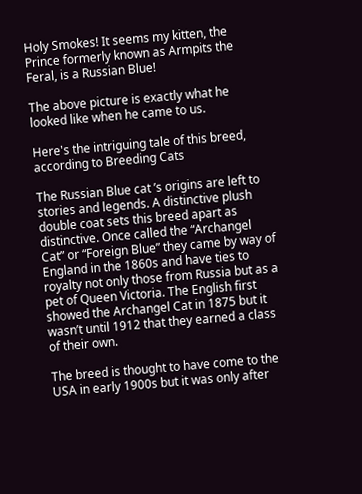Holy Smokes! It seems my kitten, the Prince formerly known as Armpits the Feral, is a Russian Blue!

The above picture is exactly what he looked like when he came to us.

Here's the intriguing tale of this breed, according to Breeding Cats

The Russian Blue cat ’s origins are left to stories and legends. A distinctive plush double coat sets this breed apart as distinctive. Once called the “Archangel Cat” or “Foreign Blue” they came by way of England in the 1860s and have ties to royalty not only those from Russia but as a pet of Queen Victoria. The English first showed the Archangel Cat in 1875 but it wasn’t until 1912 that they earned a class of their own.

The breed is thought to have come to the USA in early 1900s but it was only after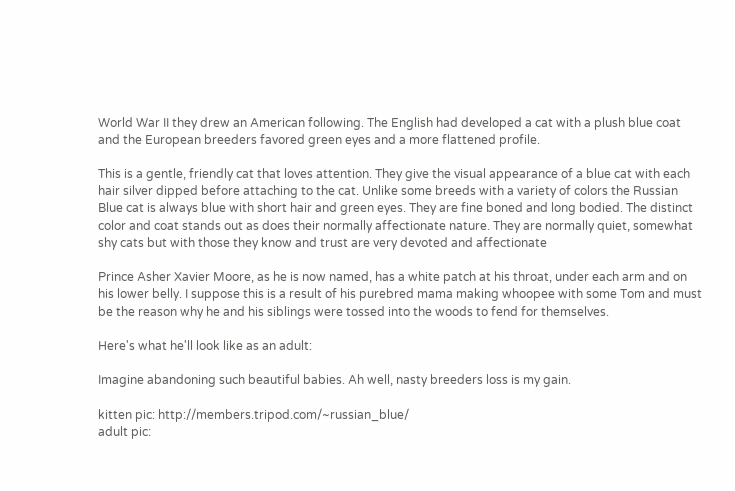World War II they drew an American following. The English had developed a cat with a plush blue coat and the European breeders favored green eyes and a more flattened profile.

This is a gentle, friendly cat that loves attention. They give the visual appearance of a blue cat with each hair silver dipped before attaching to the cat. Unlike some breeds with a variety of colors the Russian Blue cat is always blue with short hair and green eyes. They are fine boned and long bodied. The distinct color and coat stands out as does their normally affectionate nature. They are normally quiet, somewhat shy cats but with those they know and trust are very devoted and affectionate

Prince Asher Xavier Moore, as he is now named, has a white patch at his throat, under each arm and on his lower belly. I suppose this is a result of his purebred mama making whoopee with some Tom and must be the reason why he and his siblings were tossed into the woods to fend for themselves.

Here's what he'll look like as an adult:

Imagine abandoning such beautiful babies. Ah well, nasty breeders loss is my gain.

kitten pic: http://members.tripod.com/~russian_blue/
adult pic: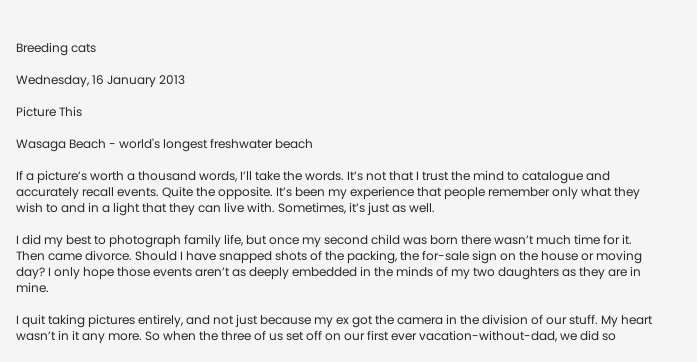Breeding cats

Wednesday, 16 January 2013

Picture This

Wasaga Beach - world's longest freshwater beach

If a picture’s worth a thousand words, I’ll take the words. It’s not that I trust the mind to catalogue and accurately recall events. Quite the opposite. It’s been my experience that people remember only what they wish to and in a light that they can live with. Sometimes, it’s just as well.

I did my best to photograph family life, but once my second child was born there wasn’t much time for it. Then came divorce. Should I have snapped shots of the packing, the for-sale sign on the house or moving day? I only hope those events aren’t as deeply embedded in the minds of my two daughters as they are in mine.

I quit taking pictures entirely, and not just because my ex got the camera in the division of our stuff. My heart wasn’t in it any more. So when the three of us set off on our first ever vacation-without-dad, we did so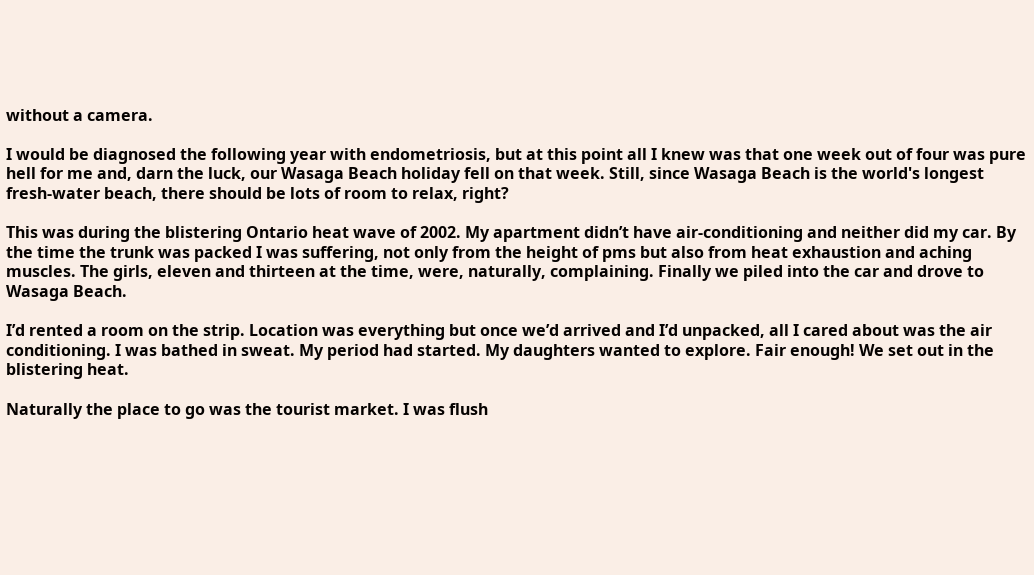without a camera.

I would be diagnosed the following year with endometriosis, but at this point all I knew was that one week out of four was pure hell for me and, darn the luck, our Wasaga Beach holiday fell on that week. Still, since Wasaga Beach is the world's longest fresh-water beach, there should be lots of room to relax, right?

This was during the blistering Ontario heat wave of 2002. My apartment didn’t have air-conditioning and neither did my car. By the time the trunk was packed I was suffering, not only from the height of pms but also from heat exhaustion and aching muscles. The girls, eleven and thirteen at the time, were, naturally, complaining. Finally we piled into the car and drove to Wasaga Beach.

I’d rented a room on the strip. Location was everything but once we’d arrived and I’d unpacked, all I cared about was the air conditioning. I was bathed in sweat. My period had started. My daughters wanted to explore. Fair enough! We set out in the blistering heat.

Naturally the place to go was the tourist market. I was flush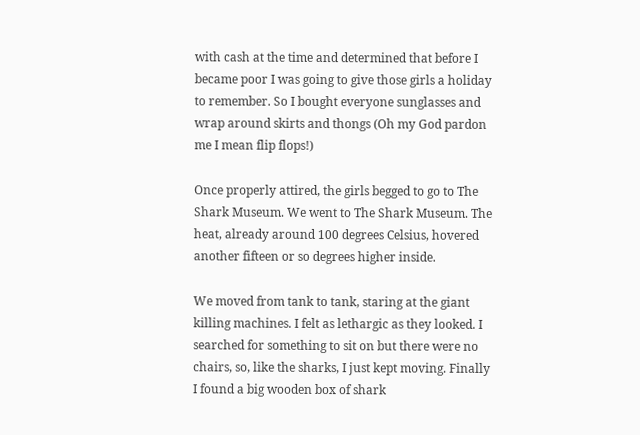with cash at the time and determined that before I became poor I was going to give those girls a holiday to remember. So I bought everyone sunglasses and wrap around skirts and thongs (Oh my God pardon me I mean flip flops!)

Once properly attired, the girls begged to go to The Shark Museum. We went to The Shark Museum. The heat, already around 100 degrees Celsius, hovered another fifteen or so degrees higher inside.

We moved from tank to tank, staring at the giant killing machines. I felt as lethargic as they looked. I searched for something to sit on but there were no chairs, so, like the sharks, I just kept moving. Finally I found a big wooden box of shark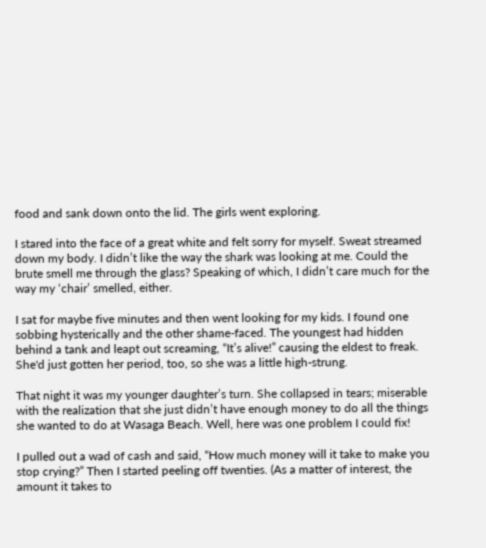food and sank down onto the lid. The girls went exploring.

I stared into the face of a great white and felt sorry for myself. Sweat streamed down my body. I didn’t like the way the shark was looking at me. Could the brute smell me through the glass? Speaking of which, I didn’t care much for the way my ‘chair’ smelled, either.

I sat for maybe five minutes and then went looking for my kids. I found one sobbing hysterically and the other shame-faced. The youngest had hidden behind a tank and leapt out screaming, “It’s alive!” causing the eldest to freak. She'd just gotten her period, too, so she was a little high-strung.

That night it was my younger daughter’s turn. She collapsed in tears; miserable with the realization that she just didn’t have enough money to do all the things she wanted to do at Wasaga Beach. Well, here was one problem I could fix!

I pulled out a wad of cash and said, “How much money will it take to make you stop crying?” Then I started peeling off twenties. (As a matter of interest, the amount it takes to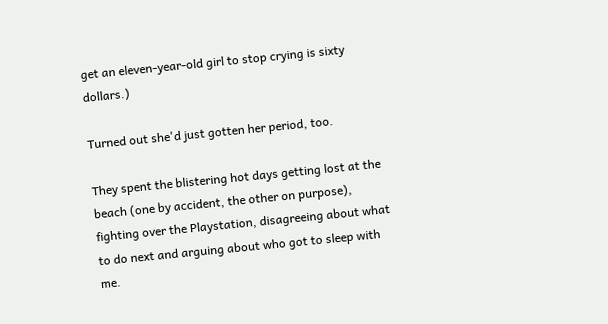get an eleven-year-old girl to stop crying is sixty dollars.)

Turned out she'd just gotten her period, too.

They spent the blistering hot days getting lost at the beach (one by accident, the other on purpose), fighting over the Playstation, disagreeing about what to do next and arguing about who got to sleep with me.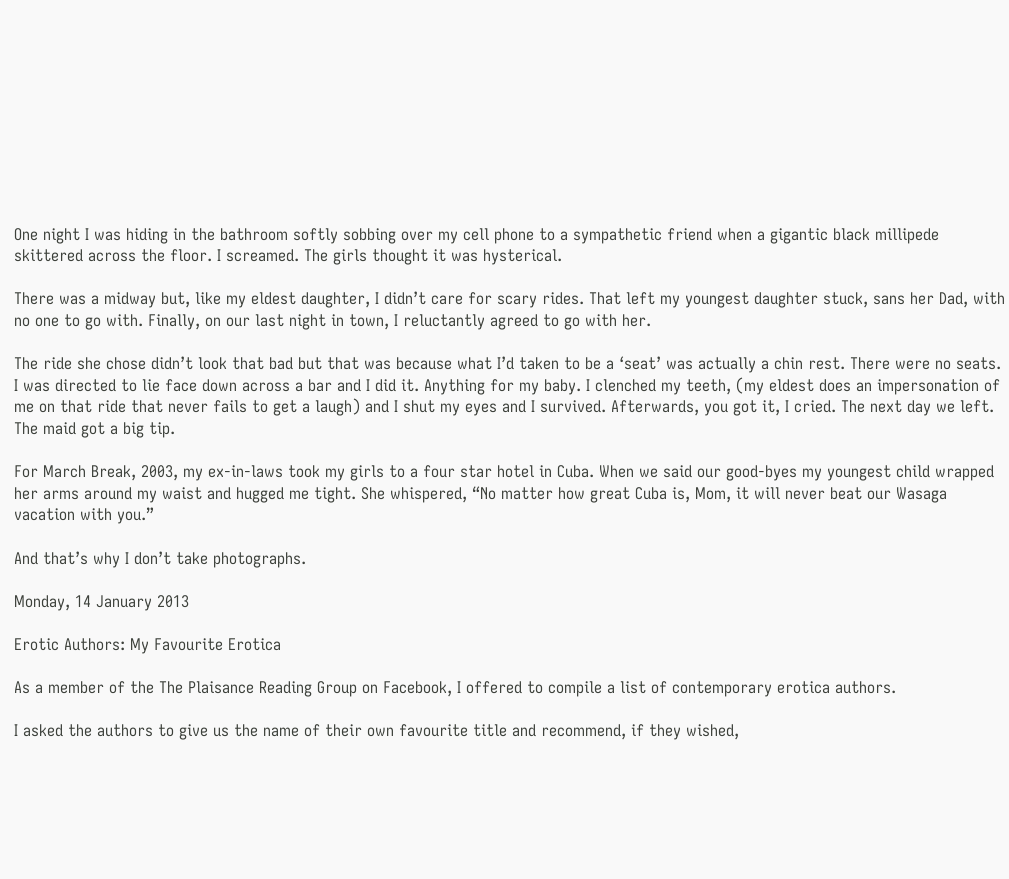One night I was hiding in the bathroom softly sobbing over my cell phone to a sympathetic friend when a gigantic black millipede skittered across the floor. I screamed. The girls thought it was hysterical.

There was a midway but, like my eldest daughter, I didn’t care for scary rides. That left my youngest daughter stuck, sans her Dad, with no one to go with. Finally, on our last night in town, I reluctantly agreed to go with her.

The ride she chose didn’t look that bad but that was because what I’d taken to be a ‘seat’ was actually a chin rest. There were no seats. I was directed to lie face down across a bar and I did it. Anything for my baby. I clenched my teeth, (my eldest does an impersonation of me on that ride that never fails to get a laugh) and I shut my eyes and I survived. Afterwards, you got it, I cried. The next day we left. The maid got a big tip.

For March Break, 2003, my ex-in-laws took my girls to a four star hotel in Cuba. When we said our good-byes my youngest child wrapped her arms around my waist and hugged me tight. She whispered, “No matter how great Cuba is, Mom, it will never beat our Wasaga vacation with you.”

And that’s why I don’t take photographs.

Monday, 14 January 2013

Erotic Authors: My Favourite Erotica

As a member of the The Plaisance Reading Group on Facebook, I offered to compile a list of contemporary erotica authors.

I asked the authors to give us the name of their own favourite title and recommend, if they wished,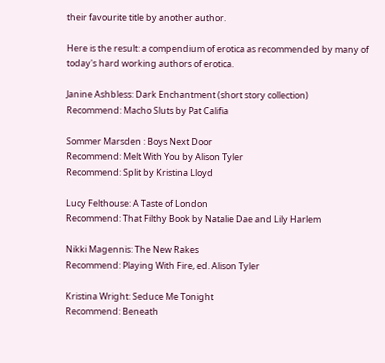their favourite title by another author.

Here is the result: a compendium of erotica as recommended by many of today's hard working authors of erotica.

Janine Ashbless: Dark Enchantment (short story collection)
Recommend: Macho Sluts by Pat Califia

Sommer Marsden : Boys Next Door
Recommend: Melt With You by Alison Tyler
Recommend: Split by Kristina Lloyd

Lucy Felthouse: A Taste of London
Recommend: That Filthy Book by Natalie Dae and Lily Harlem

Nikki Magennis: The New Rakes
Recommend: Playing With Fire, ed. Alison Tyler

Kristina Wright: Seduce Me Tonight
Recommend: Beneath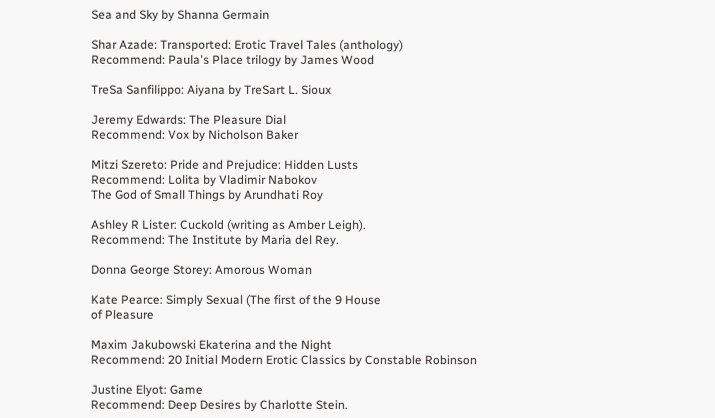Sea and Sky by Shanna Germain

Shar Azade: Transported: Erotic Travel Tales (anthology)
Recommend: Paula's Place trilogy by James Wood

TreSa Sanfilippo: Aiyana by TreSart L. Sioux

Jeremy Edwards: The Pleasure Dial
Recommend: Vox by Nicholson Baker

Mitzi Szereto: Pride and Prejudice: Hidden Lusts
Recommend: Lolita by Vladimir Nabokov
The God of Small Things by Arundhati Roy

Ashley R Lister: Cuckold (writing as Amber Leigh).
Recommend: The Institute by Maria del Rey.

Donna George Storey: Amorous Woman

Kate Pearce: Simply Sexual (The first of the 9 House
of Pleasure

Maxim Jakubowski Ekaterina and the Night
Recommend: 20 Initial Modern Erotic Classics by Constable Robinson

Justine Elyot: Game
Recommend: Deep Desires by Charlotte Stein.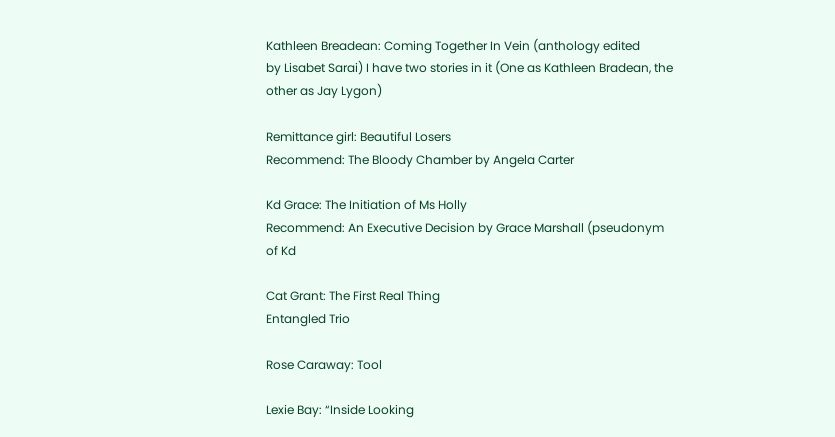Kathleen Breadean: Coming Together In Vein (anthology edited
by Lisabet Sarai) I have two stories in it (One as Kathleen Bradean, the other as Jay Lygon)

Remittance girl: Beautiful Losers
Recommend: The Bloody Chamber by Angela Carter

Kd Grace: The Initiation of Ms Holly
Recommend: An Executive Decision by Grace Marshall (pseudonym of Kd

Cat Grant: The First Real Thing
Entangled Trio

Rose Caraway: Tool

Lexie Bay: “Inside Looking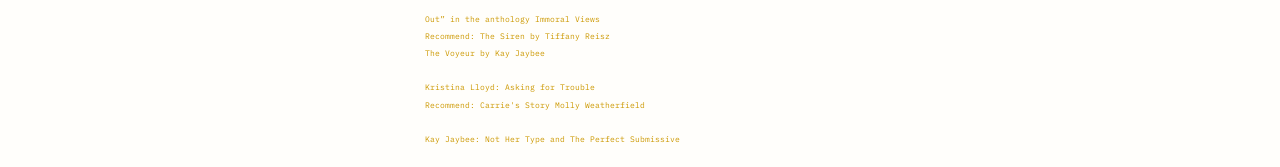Out” in the anthology Immoral Views
Recommend: The Siren by Tiffany Reisz
The Voyeur by Kay Jaybee

Kristina Lloyd: Asking for Trouble
Recommend: Carrie's Story Molly Weatherfield

Kay Jaybee: Not Her Type and The Perfect Submissive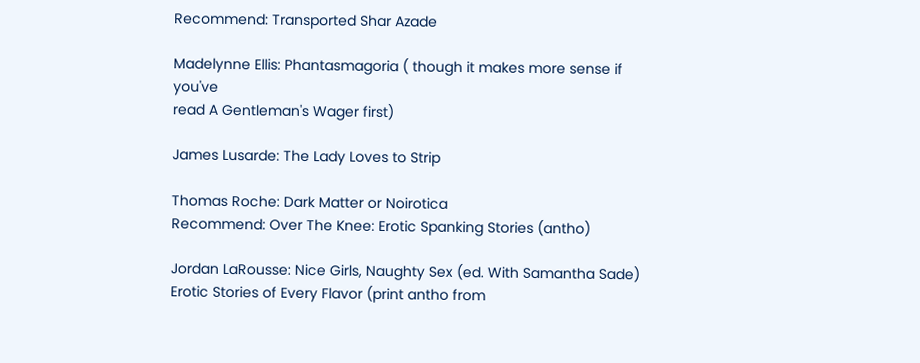Recommend: Transported Shar Azade

Madelynne Ellis: Phantasmagoria ( though it makes more sense if you've
read A Gentleman's Wager first)

James Lusarde: The Lady Loves to Strip

Thomas Roche: Dark Matter or Noirotica
Recommend: Over The Knee: Erotic Spanking Stories (antho)

Jordan LaRousse: Nice Girls, Naughty Sex (ed. With Samantha Sade)
Erotic Stories of Every Flavor (print antho from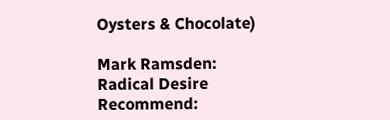Oysters & Chocolate)

Mark Ramsden: Radical Desire
Recommend: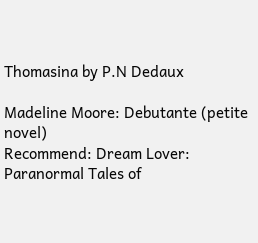Thomasina by P.N Dedaux

Madeline Moore: Debutante (petite novel)
Recommend: Dream Lover: Paranormal Tales of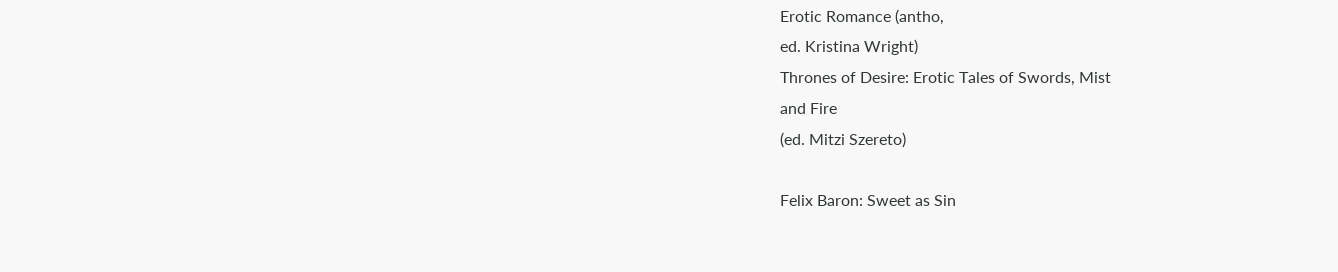Erotic Romance (antho,
ed. Kristina Wright)
Thrones of Desire: Erotic Tales of Swords, Mist
and Fire
(ed. Mitzi Szereto)

Felix Baron: Sweet as Sin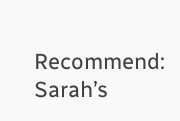Recommend: Sarah’s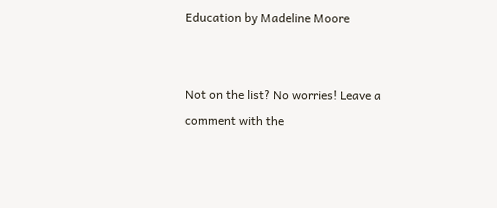Education by Madeline Moore


Not on the list? No worries! Leave a comment with the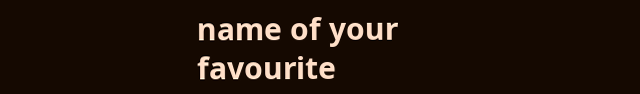name of your favourite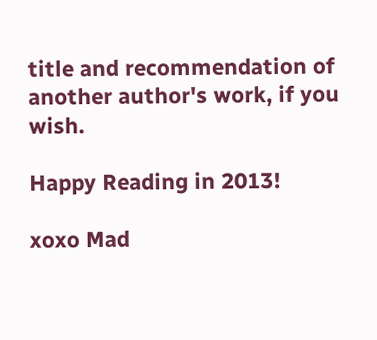title and recommendation of another author's work, if you wish.

Happy Reading in 2013!

xoxo Mad